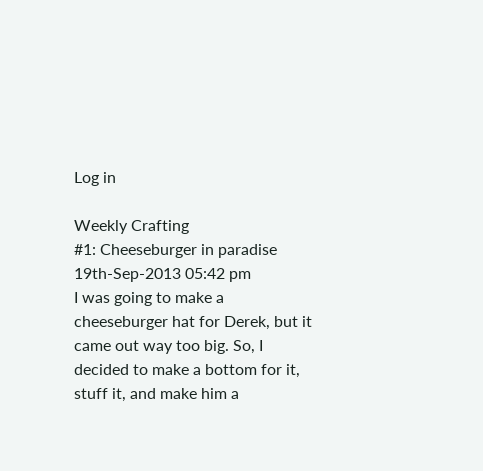Log in

Weekly Crafting
#1: Cheeseburger in paradise
19th-Sep-2013 05:42 pm
I was going to make a cheeseburger hat for Derek, but it came out way too big. So, I decided to make a bottom for it, stuff it, and make him a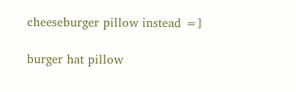cheeseburger pillow instead =]

burger hat pillow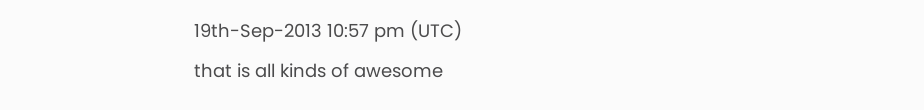19th-Sep-2013 10:57 pm (UTC)
that is all kinds of awesome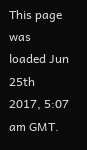This page was loaded Jun 25th 2017, 5:07 am GMT.